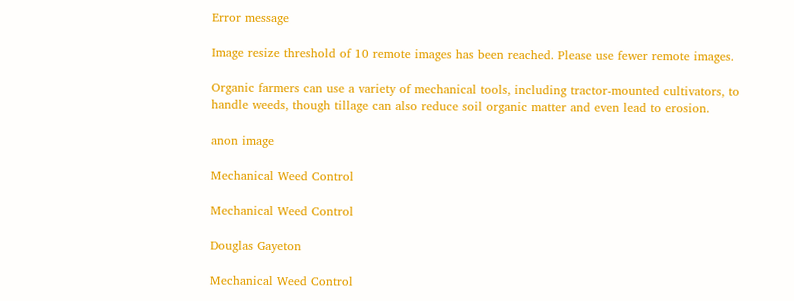Error message

Image resize threshold of 10 remote images has been reached. Please use fewer remote images.

Organic farmers can use a variety of mechanical tools, including tractor-mounted cultivators, to handle weeds, though tillage can also reduce soil organic matter and even lead to erosion.

anon image

Mechanical Weed Control

Mechanical Weed Control

Douglas Gayeton

Mechanical Weed Control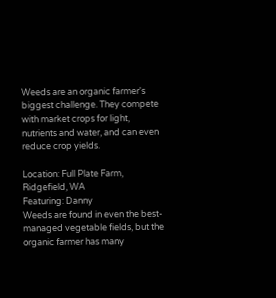Weeds are an organic farmer's biggest challenge. They compete with market crops for light, nutrients and water, and can even reduce crop yields.

Location: Full Plate Farm, Ridgefield, WA
Featuring: Danny
Weeds are found in even the best-managed vegetable fields, but the organic farmer has many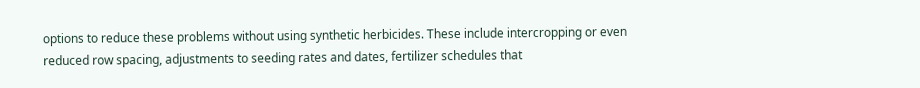options to reduce these problems without using synthetic herbicides. These include intercropping or even reduced row spacing, adjustments to seeding rates and dates, fertilizer schedules that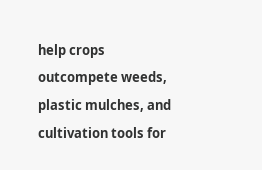help crops outcompete weeds, plastic mulches, and cultivation tools for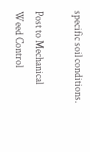specific soil conditions.

Post to Mechanical Weed Control